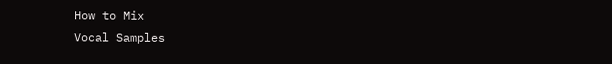How to Mix
Vocal Samples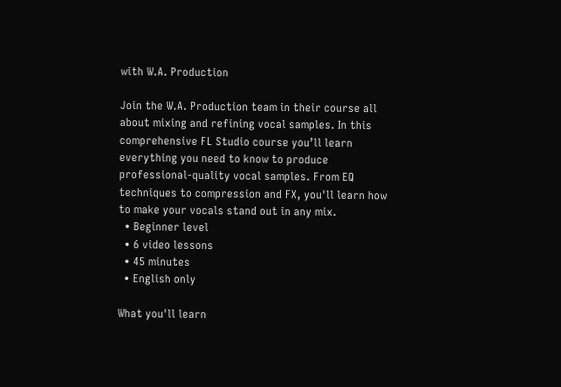with W.A. Production

Join the W.A. Production team in their course all about mixing and refining vocal samples. In this comprehensive FL Studio course you’ll learn everything you need to know to produce professional-quality vocal samples. From EQ techniques to compression and FX, you'll learn how to make your vocals stand out in any mix.
  • Beginner level
  • 6 video lessons
  • 45 minutes
  • English only

What you'll learn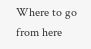Where to go from here